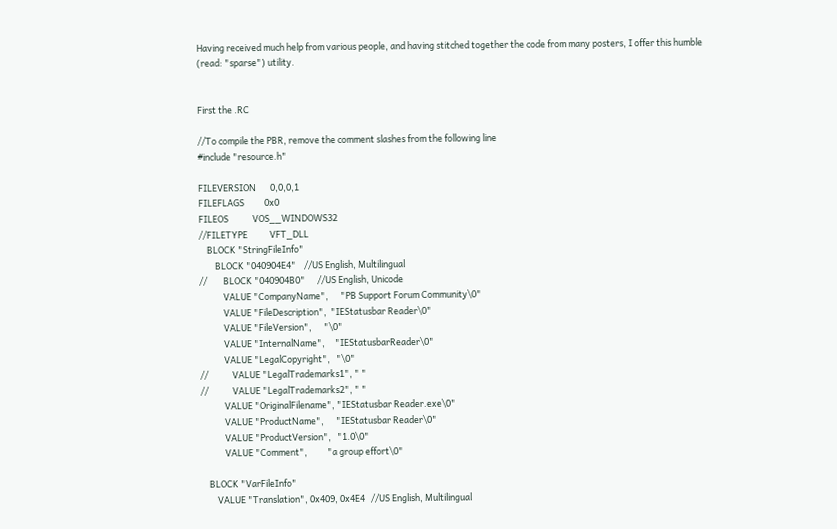Having received much help from various people, and having stitched together the code from many posters, I offer this humble (read: "sparse") utility.


First the .RC

//To compile the PBR, remove the comment slashes from the following line
#include "resource.h"

FILEVERSION       0,0,0,1
FILEFLAGS          0x0
FILEOS            VOS__WINDOWS32
//FILETYPE           VFT_DLL
    BLOCK "StringFileInfo"
        BLOCK "040904E4"    //US English, Multilingual
//        BLOCK "040904B0"      //US English, Unicode
            VALUE "CompanyName",      "PB Support Forum Community\0"
            VALUE "FileDescription",  "IEStatusbar Reader\0"
            VALUE "FileVersion",      "\0"
            VALUE "InternalName",     "IEStatusbarReader\0"
            VALUE "LegalCopyright",   "\0"
//            VALUE "LegalTrademarks1", " "
//            VALUE "LegalTrademarks2", " "
            VALUE "OriginalFilename", "IEStatusbar Reader.exe\0"
            VALUE "ProductName",      "IEStatusbar Reader\0"
            VALUE "ProductVersion",   "1.0\0"
            VALUE "Comment",          "a group effort\0"

    BLOCK "VarFileInfo"
        VALUE "Translation", 0x409, 0x4E4   //US English, Multilingual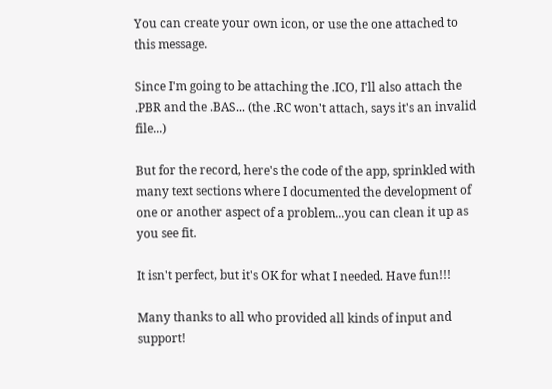You can create your own icon, or use the one attached to this message.

Since I'm going to be attaching the .ICO, I'll also attach the .PBR and the .BAS... (the .RC won't attach, says it's an invalid file...)

But for the record, here's the code of the app, sprinkled with many text sections where I documented the development of one or another aspect of a problem...you can clean it up as you see fit.

It isn't perfect, but it's OK for what I needed. Have fun!!!

Many thanks to all who provided all kinds of input and support!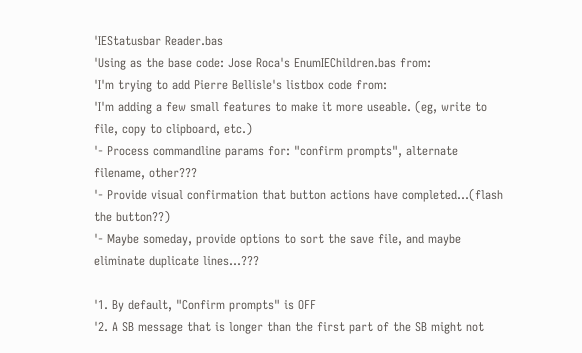'IEStatusbar Reader.bas
'Using as the base code: Jose Roca's EnumIEChildren.bas from:
'I'm trying to add Pierre Bellisle's listbox code from:
'I'm adding a few small features to make it more useable. (eg, write to file, copy to clipboard, etc.)
'- Process commandline params for: "confirm prompts", alternate filename, other???
'- Provide visual confirmation that button actions have completed...(flash the button??)
'- Maybe someday, provide options to sort the save file, and maybe eliminate duplicate lines...???

'1. By default, "Confirm prompts" is OFF
'2. A SB message that is longer than the first part of the SB might not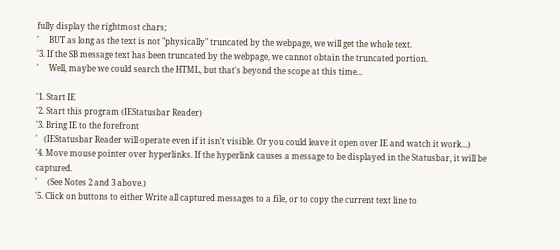fully display the rightmost chars;
'     BUT as long as the text is not "physically" truncated by the webpage, we will get the whole text.
'3. If the SB message text has been truncated by the webpage, we cannot obtain the truncated portion.
'     Well, maybe we could search the HTML, but that's beyond the scope at this time...

'1. Start IE
'2. Start this program (IEStatusbar Reader)
'3. Bring IE to the forefront
'   (IEStatusbar Reader will operate even if it isn't visible. Or you could leave it open over IE and watch it work...)
'4. Move mouse pointer over hyperlinks. If the hyperlink causes a message to be displayed in the Statusbar, it will be captured.
'     (See Notes 2 and 3 above.)
'5. Click on buttons to either Write all captured messages to a file, or to copy the current text line to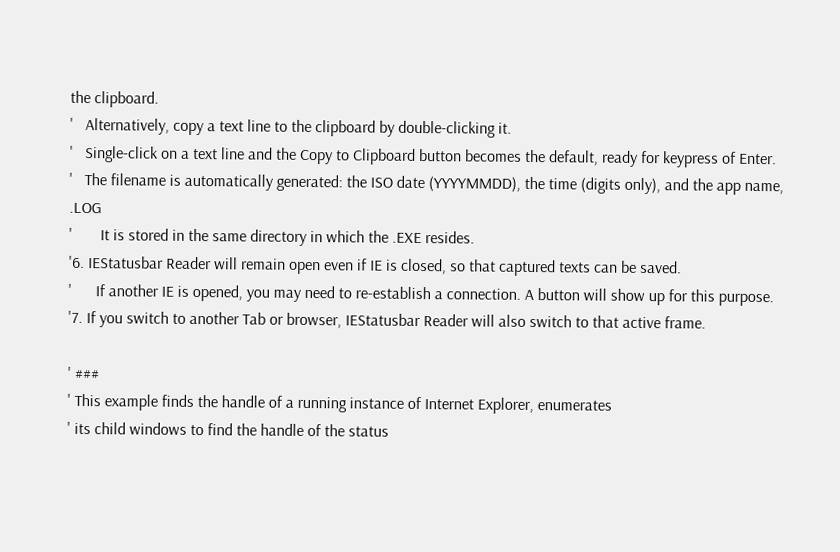the clipboard.
'   Alternatively, copy a text line to the clipboard by double-clicking it.
'   Single-click on a text line and the Copy to Clipboard button becomes the default, ready for keypress of Enter.
'   The filename is automatically generated: the ISO date (YYYYMMDD), the time (digits only), and the app name, .LOG
'       It is stored in the same directory in which the .EXE resides.
'6. IEStatusbar Reader will remain open even if IE is closed, so that captured texts can be saved.
'      If another IE is opened, you may need to re-establish a connection. A button will show up for this purpose.
'7. If you switch to another Tab or browser, IEStatusbar Reader will also switch to that active frame.

' ###
' This example finds the handle of a running instance of Internet Explorer, enumerates
' its child windows to find the handle of the status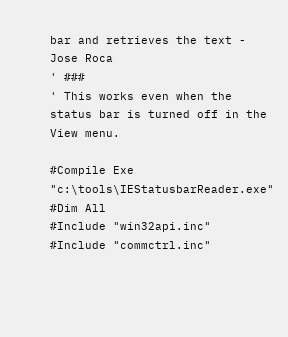bar and retrieves the text - Jose Roca
' ###
' This works even when the status bar is turned off in the View menu.

#Compile Exe  "c:\tools\IEStatusbarReader.exe"
#Dim All
#Include "win32api.inc"
#Include "commctrl.inc"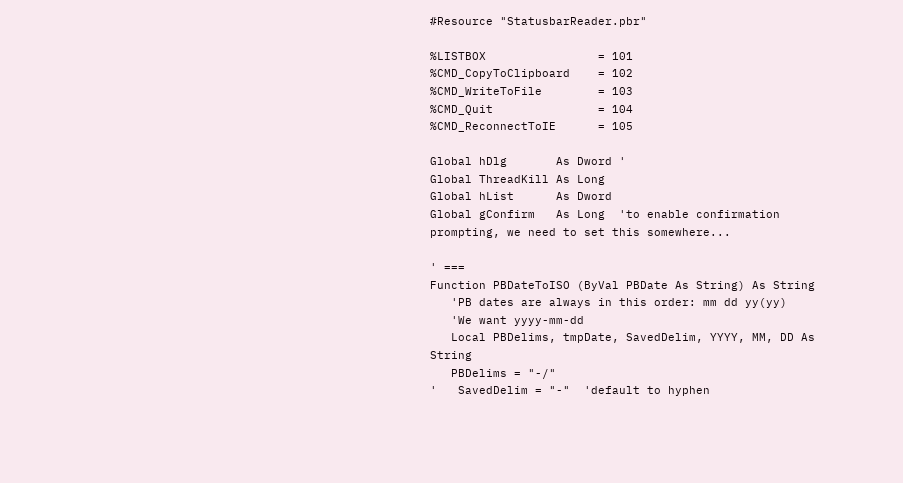#Resource "StatusbarReader.pbr"

%LISTBOX                = 101
%CMD_CopyToClipboard    = 102
%CMD_WriteToFile        = 103
%CMD_Quit               = 104
%CMD_ReconnectToIE      = 105

Global hDlg       As Dword '
Global ThreadKill As Long
Global hList      As Dword
Global gConfirm   As Long  'to enable confirmation prompting, we need to set this somewhere...

' ===
Function PBDateToISO (ByVal PBDate As String) As String
   'PB dates are always in this order: mm dd yy(yy)
   'We want yyyy-mm-dd
   Local PBDelims, tmpDate, SavedDelim, YYYY, MM, DD As String
   PBDelims = "-/"
'   SavedDelim = "-"  'default to hyphen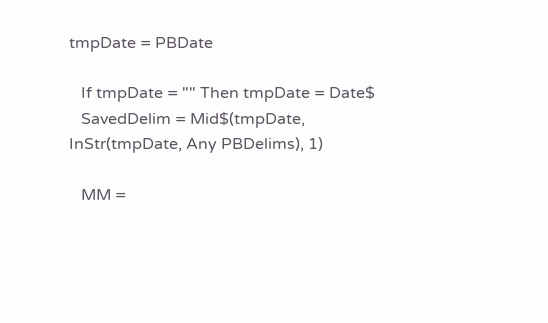tmpDate = PBDate

   If tmpDate = "" Then tmpDate = Date$
   SavedDelim = Mid$(tmpDate, InStr(tmpDate, Any PBDelims), 1)

   MM =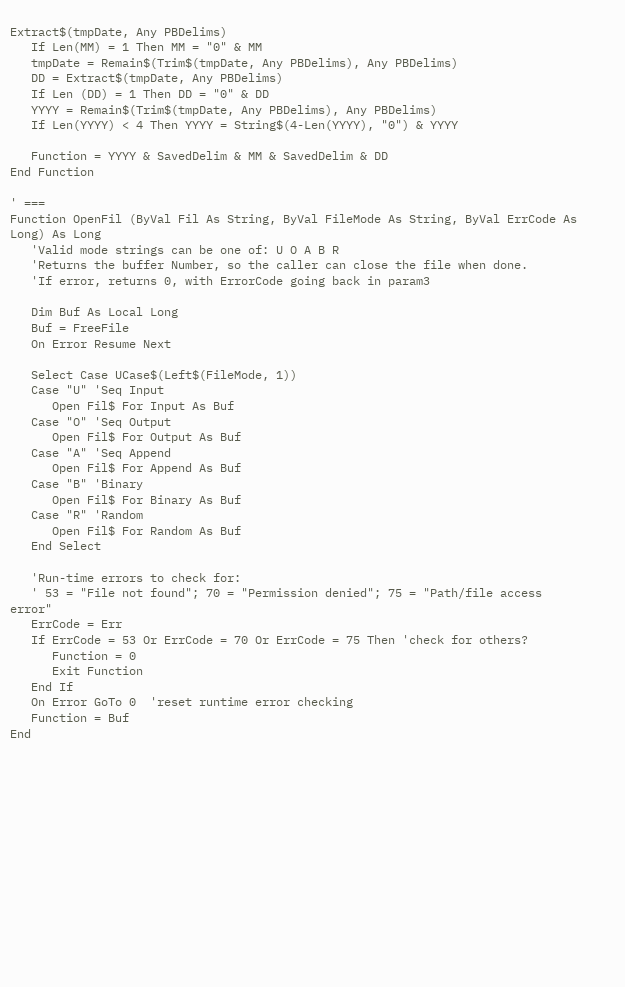Extract$(tmpDate, Any PBDelims)
   If Len(MM) = 1 Then MM = "0" & MM
   tmpDate = Remain$(Trim$(tmpDate, Any PBDelims), Any PBDelims)
   DD = Extract$(tmpDate, Any PBDelims)
   If Len (DD) = 1 Then DD = "0" & DD
   YYYY = Remain$(Trim$(tmpDate, Any PBDelims), Any PBDelims)
   If Len(YYYY) < 4 Then YYYY = String$(4-Len(YYYY), "0") & YYYY

   Function = YYYY & SavedDelim & MM & SavedDelim & DD
End Function

' ===
Function OpenFil (ByVal Fil As String, ByVal FileMode As String, ByVal ErrCode As Long) As Long
   'Valid mode strings can be one of: U O A B R
   'Returns the buffer Number, so the caller can close the file when done.
   'If error, returns 0, with ErrorCode going back in param3

   Dim Buf As Local Long
   Buf = FreeFile
   On Error Resume Next

   Select Case UCase$(Left$(FileMode, 1))
   Case "U" 'Seq Input
      Open Fil$ For Input As Buf
   Case "O" 'Seq Output
      Open Fil$ For Output As Buf
   Case "A" 'Seq Append
      Open Fil$ For Append As Buf
   Case "B" 'Binary
      Open Fil$ For Binary As Buf
   Case "R" 'Random
      Open Fil$ For Random As Buf
   End Select

   'Run-time errors to check for:
   ' 53 = "File not found"; 70 = "Permission denied"; 75 = "Path/file access error"
   ErrCode = Err
   If ErrCode = 53 Or ErrCode = 70 Or ErrCode = 75 Then 'check for others?
      Function = 0
      Exit Function
   End If
   On Error GoTo 0  'reset runtime error checking
   Function = Buf
End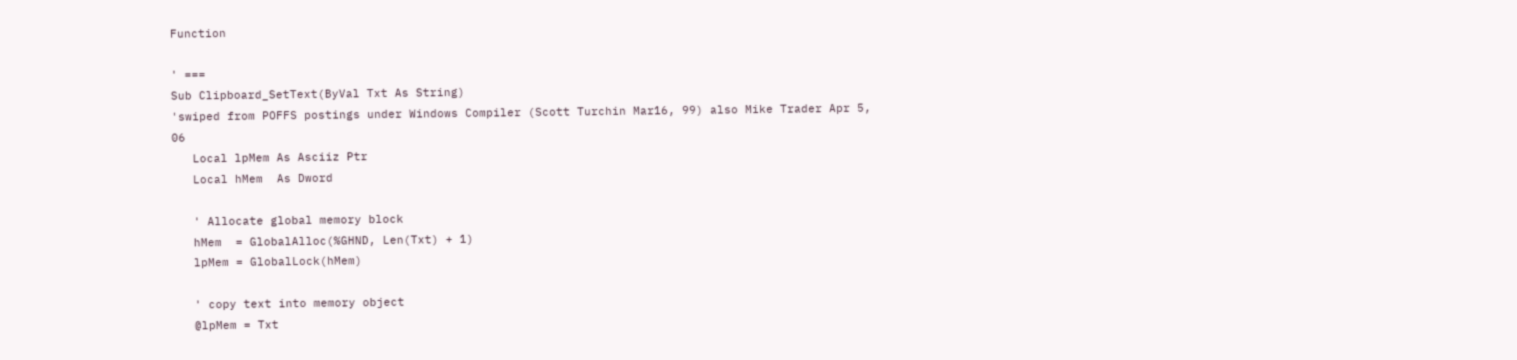Function

' ===
Sub Clipboard_SetText(ByVal Txt As String)
'swiped from POFFS postings under Windows Compiler (Scott Turchin Mar16, 99) also Mike Trader Apr 5, 06
   Local lpMem As Asciiz Ptr
   Local hMem  As Dword

   ' Allocate global memory block
   hMem  = GlobalAlloc(%GHND, Len(Txt) + 1)
   lpMem = GlobalLock(hMem)

   ' copy text into memory object
   @lpMem = Txt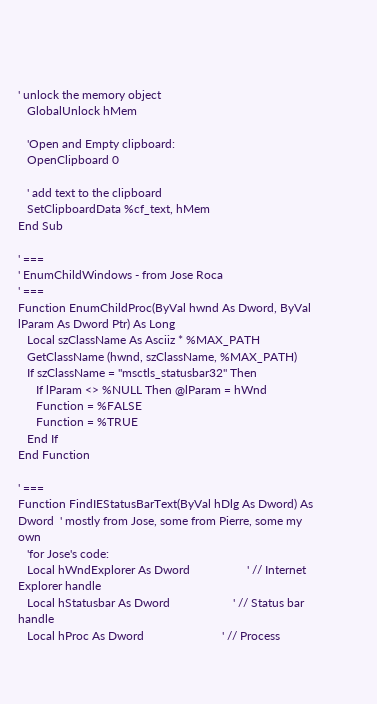' unlock the memory object
   GlobalUnlock hMem

   'Open and Empty clipboard:
   OpenClipboard 0

   ' add text to the clipboard
   SetClipboardData %cf_text, hMem
End Sub

' ===
' EnumChildWindows - from Jose Roca
' ===
Function EnumChildProc(ByVal hwnd As Dword, ByVal lParam As Dword Ptr) As Long
   Local szClassName As Asciiz * %MAX_PATH
   GetClassName (hwnd, szClassName, %MAX_PATH)
   If szClassName = "msctls_statusbar32" Then
      If lParam <> %NULL Then @lParam = hWnd
      Function = %FALSE
      Function = %TRUE
   End If
End Function

' ===
Function FindIEStatusBarText(ByVal hDlg As Dword) As Dword  ' mostly from Jose, some from Pierre, some my own
   'for Jose's code:
   Local hWndExplorer As Dword                   ' // Internet Explorer handle
   Local hStatusbar As Dword                     ' // Status bar handle
   Local hProc As Dword                          ' // Process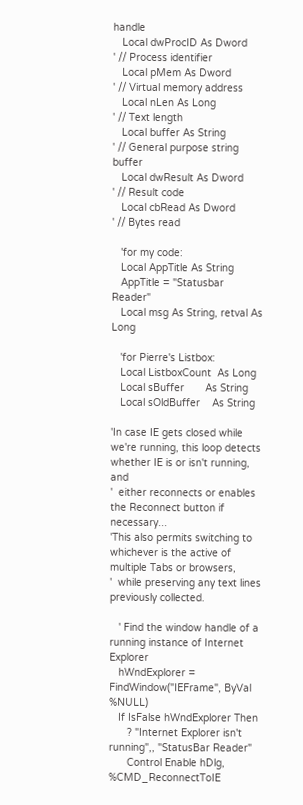handle
   Local dwProcID As Dword                       ' // Process identifier
   Local pMem As Dword                           ' // Virtual memory address
   Local nLen As Long                            ' // Text length
   Local buffer As String                        ' // General purpose string buffer
   Local dwResult As Dword                       ' // Result code
   Local cbRead As Dword                         ' // Bytes read

   'for my code:
   Local AppTitle As String
   AppTitle = "Statusbar Reader"
   Local msg As String, retval As Long

   'for Pierre's Listbox:
   Local ListboxCount  As Long
   Local sBuffer       As String
   Local sOldBuffer    As String

'In case IE gets closed while we're running, this loop detects whether IE is or isn't running, and
'  either reconnects or enables the Reconnect button if necessary...
'This also permits switching to whichever is the active of multiple Tabs or browsers,
'  while preserving any text lines previously collected.

   ' Find the window handle of a running instance of Internet Explorer
   hWndExplorer = FindWindow("IEFrame", ByVal %NULL)
   If IsFalse hWndExplorer Then
      ? "Internet Explorer isn't running",, "StatusBar Reader"
      Control Enable hDlg, %CMD_ReconnectToIE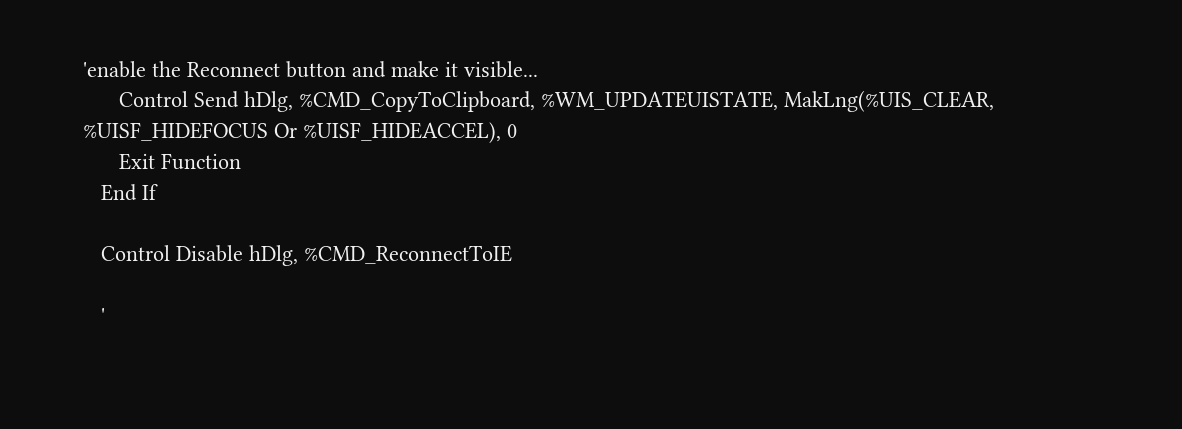'enable the Reconnect button and make it visible...
      Control Send hDlg, %CMD_CopyToClipboard, %WM_UPDATEUISTATE, MakLng(%UIS_CLEAR, %UISF_HIDEFOCUS Or %UISF_HIDEACCEL), 0
      Exit Function
   End If

   Control Disable hDlg, %CMD_ReconnectToIE

   '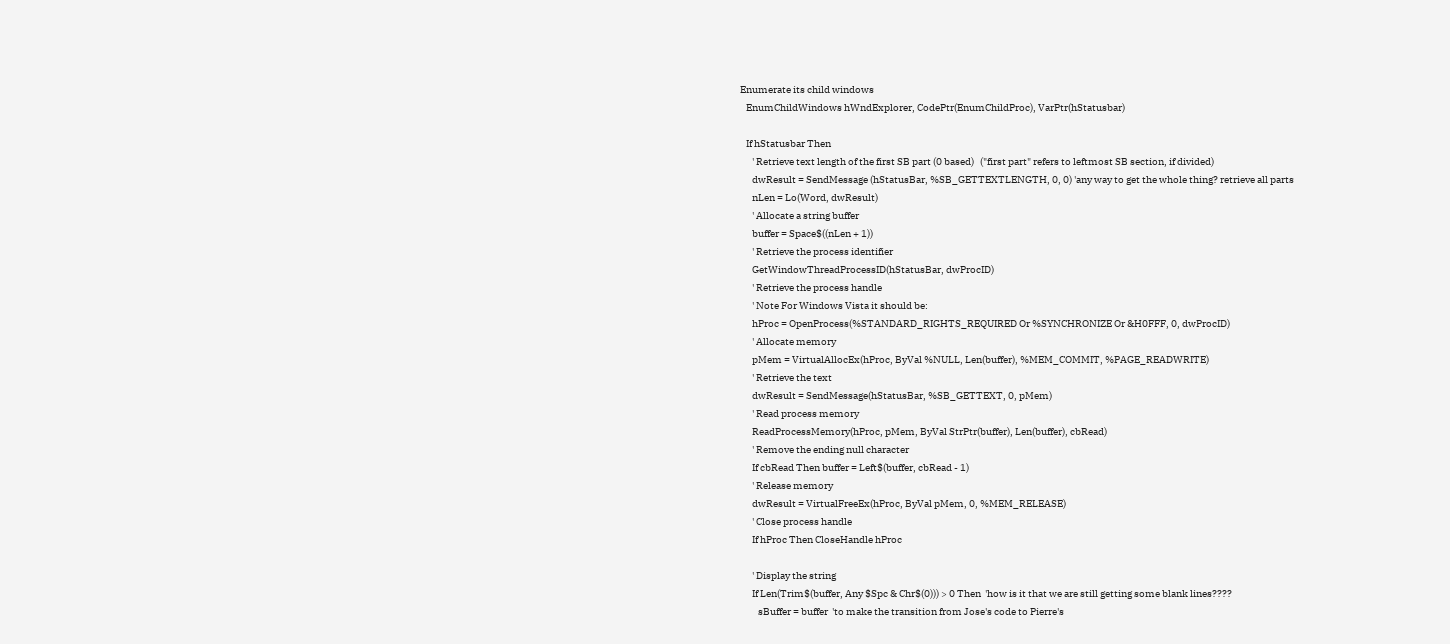Enumerate its child windows
   EnumChildWindows hWndExplorer, CodePtr(EnumChildProc), VarPtr(hStatusbar)

   If hStatusbar Then
      ' Retrieve text length of the first SB part (0 based)   ("first part" refers to leftmost SB section, if divided)
      dwResult = SendMessage (hStatusBar, %SB_GETTEXTLENGTH, 0, 0) 'any way to get the whole thing? retrieve all parts
      nLen = Lo(Word, dwResult)
      ' Allocate a string buffer
      buffer = Space$((nLen + 1))
      ' Retrieve the process identifier
      GetWindowThreadProcessID(hStatusBar, dwProcID)
      ' Retrieve the process handle
      ' Note For Windows Vista it should be:
      hProc = OpenProcess(%STANDARD_RIGHTS_REQUIRED Or %SYNCHRONIZE Or &H0FFF, 0, dwProcID)
      ' Allocate memory
      pMem = VirtualAllocEx(hProc, ByVal %NULL, Len(buffer), %MEM_COMMIT, %PAGE_READWRITE)
      ' Retrieve the text
      dwResult = SendMessage(hStatusBar, %SB_GETTEXT, 0, pMem)
      ' Read process memory
      ReadProcessMemory(hProc, pMem, ByVal StrPtr(buffer), Len(buffer), cbRead)
      ' Remove the ending null character
      If cbRead Then buffer = Left$(buffer, cbRead - 1)
      ' Release memory
      dwResult = VirtualFreeEx(hProc, ByVal pMem, 0, %MEM_RELEASE)
      ' Close process handle
      If hProc Then CloseHandle hProc

      ' Display the string
      If Len(Trim$(buffer, Any $Spc & Chr$(0))) > 0 Then  'how is it that we are still getting some blank lines????
         sBuffer = buffer  'to make the transition from Jose's code to Pierre's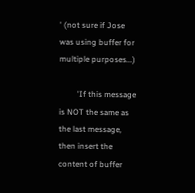' (not sure if Jose was using buffer for multiple purposes...)

         'If this message is NOT the same as the last message, then insert the content of buffer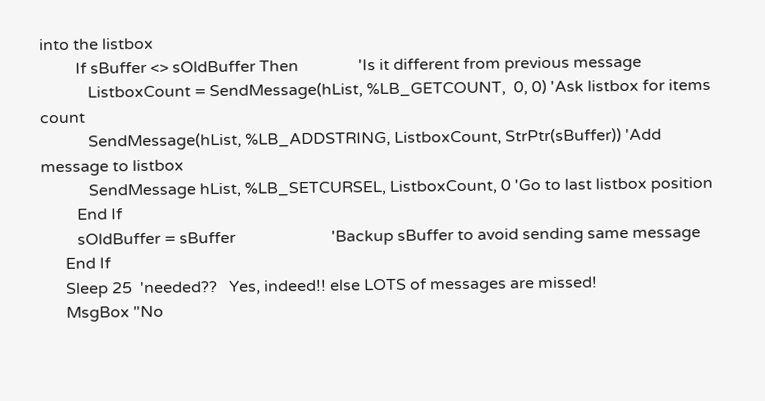into the listbox
         If sBuffer <> sOldBuffer Then               'Is it different from previous message
            ListboxCount = SendMessage(hList, %LB_GETCOUNT,  0, 0) 'Ask listbox for items count
            SendMessage(hList, %LB_ADDSTRING, ListboxCount, StrPtr(sBuffer)) 'Add message to listbox
            SendMessage hList, %LB_SETCURSEL, ListboxCount, 0 'Go to last listbox position
         End If
         sOldBuffer = sBuffer                        'Backup sBuffer to avoid sending same message
      End If
      Sleep 25  'needed??   Yes, indeed!! else LOTS of messages are missed!
      MsgBox "No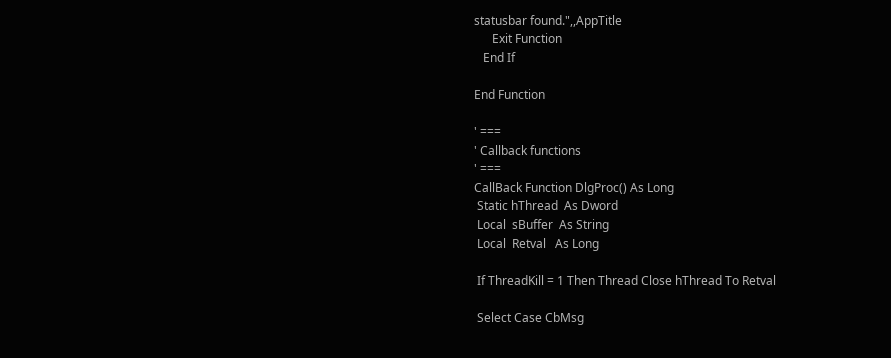statusbar found.",,AppTitle
      Exit Function
   End If

End Function

' ===
' Callback functions
' ===
CallBack Function DlgProc() As Long
 Static hThread  As Dword
 Local  sBuffer  As String
 Local  Retval   As Long

 If ThreadKill = 1 Then Thread Close hThread To Retval

 Select Case CbMsg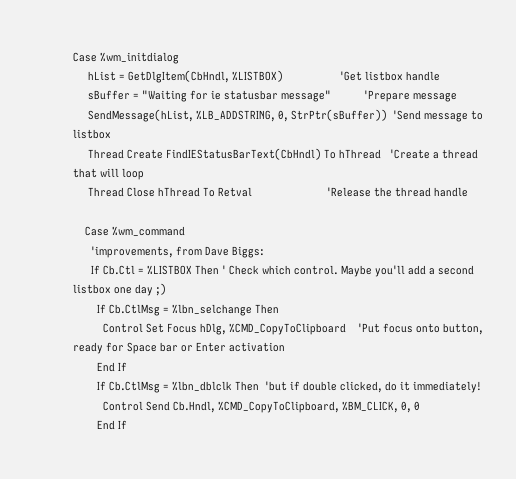Case %wm_initdialog
     hList = GetDlgItem(CbHndl, %LISTBOX)                   'Get listbox handle
     sBuffer = "Waiting for ie statusbar message"           'Prepare message
     SendMessage(hList, %LB_ADDSTRING, 0, StrPtr(sBuffer))  'Send message to listbox
     Thread Create FindIEStatusBarText(CbHndl) To hThread   'Create a thread that will loop
     Thread Close hThread To Retval                         'Release the thread handle

    Case %wm_command
      'improvements, from Dave Biggs:
      If Cb.Ctl = %LISTBOX Then ' Check which control. Maybe you'll add a second listbox one day ;)
        If Cb.CtlMsg = %lbn_selchange Then
          Control Set Focus hDlg, %CMD_CopyToClipboard    'Put focus onto button, ready for Space bar or Enter activation
        End If
        If Cb.CtlMsg = %lbn_dblclk Then  'but if double clicked, do it immediately!
          Control Send Cb.Hndl, %CMD_CopyToClipboard, %BM_CLICK, 0, 0
        End If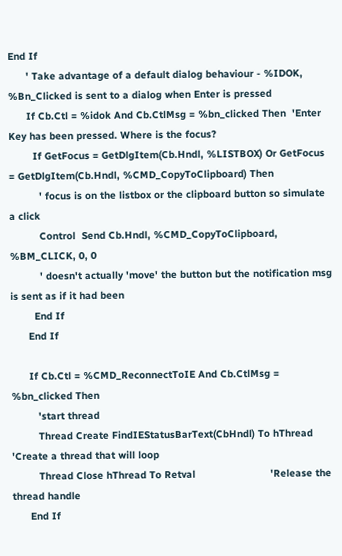End If
      ' Take advantage of a default dialog behaviour - %IDOK, %Bn_Clicked is sent to a dialog when Enter is pressed
      If Cb.Ctl = %idok And Cb.CtlMsg = %bn_clicked Then  'Enter Key has been pressed. Where is the focus?
        If GetFocus = GetDlgItem(Cb.Hndl, %LISTBOX) Or GetFocus = GetDlgItem(Cb.Hndl, %CMD_CopyToClipboard) Then
          ' focus is on the listbox or the clipboard button so simulate a click
          Control  Send Cb.Hndl, %CMD_CopyToClipboard, %BM_CLICK, 0, 0
          ' doesn't actually 'move' the button but the notification msg is sent as if it had been
        End If
      End If

      If Cb.Ctl = %CMD_ReconnectToIE And Cb.CtlMsg = %bn_clicked Then
         'start thread
         Thread Create FindIEStatusBarText(CbHndl) To hThread   'Create a thread that will loop
         Thread Close hThread To Retval                         'Release the thread handle
      End If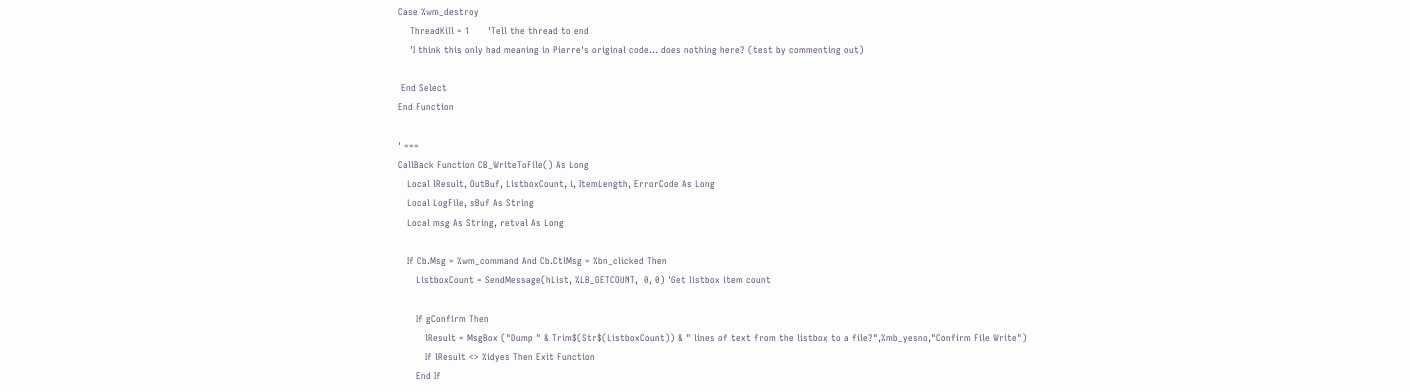Case %wm_destroy
    ThreadKill = 1      'Tell the thread to end
    'I think this only had meaning in Pierre's original code... does nothing here? (test by commenting out)

 End Select
End Function

' ===
CallBack Function CB_WriteToFile() As Long
   Local lResult, OutBuf, ListboxCount, i, ItemLength, ErrorCode As Long
   Local LogFile, sBuf As String
   Local msg As String, retval As Long

   If Cb.Msg = %wm_command And Cb.CtlMsg = %bn_clicked Then
      ListboxCount = SendMessage(hList, %LB_GETCOUNT,  0, 0) 'Get listbox item count

      If gConfirm Then
         lResult = MsgBox ("Dump " & Trim$(Str$(ListboxCount)) & " lines of text from the listbox to a file?",%mb_yesno,"Confirm File Write")
         If lResult <> %idyes Then Exit Function
      End If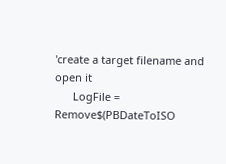'create a target filename and open it
      LogFile = Remove$(PBDateToISO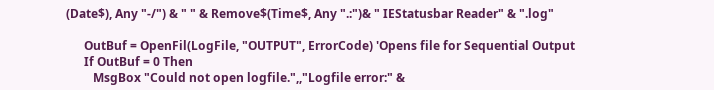(Date$), Any "-/") & " " & Remove$(Time$, Any ".:")& " IEStatusbar Reader" & ".log"

      OutBuf = OpenFil(LogFile, "OUTPUT", ErrorCode) 'Opens file for Sequential Output
      If OutBuf = 0 Then
         MsgBox "Could not open logfile.",,"Logfile error:" &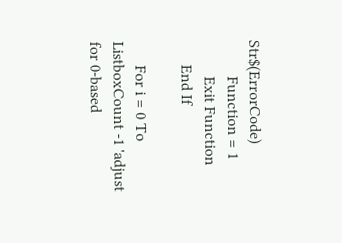Str$(ErrorCode)
         Function = 1
         Exit Function
      End If

      For i = 0 To ListboxCount -1 'adjust for 0-based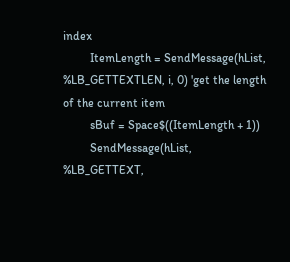index
         ItemLength = SendMessage(hList, %LB_GETTEXTLEN, i, 0) 'get the length of the current item
         sBuf = Space$((ItemLength + 1))
         SendMessage(hList, %LB_GETTEXT,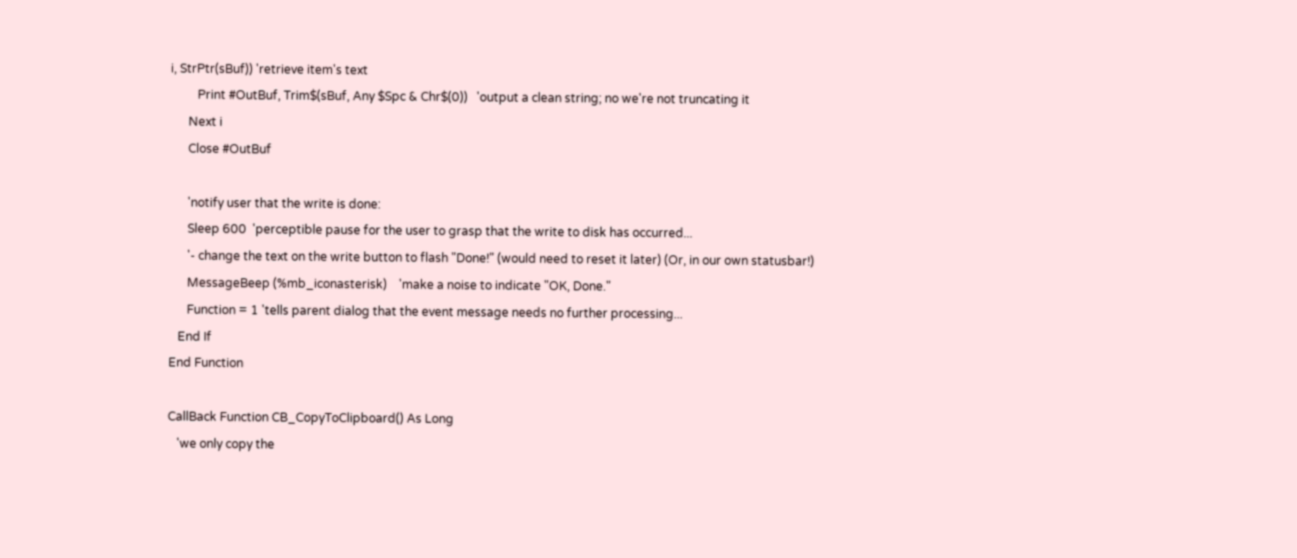i, StrPtr(sBuf)) 'retrieve item's text
         Print #OutBuf, Trim$(sBuf, Any $Spc & Chr$(0))   'output a clean string; no we're not truncating it
      Next i
      Close #OutBuf

      'notify user that the write is done:
      Sleep 600  'perceptible pause for the user to grasp that the write to disk has occurred...
      '- change the text on the write button to flash "Done!" (would need to reset it later) (Or, in our own statusbar!)
      MessageBeep (%mb_iconasterisk)    'make a noise to indicate "OK, Done."
      Function = 1 'tells parent dialog that the event message needs no further processing...
   End If
End Function

CallBack Function CB_CopyToClipboard() As Long
   'we only copy the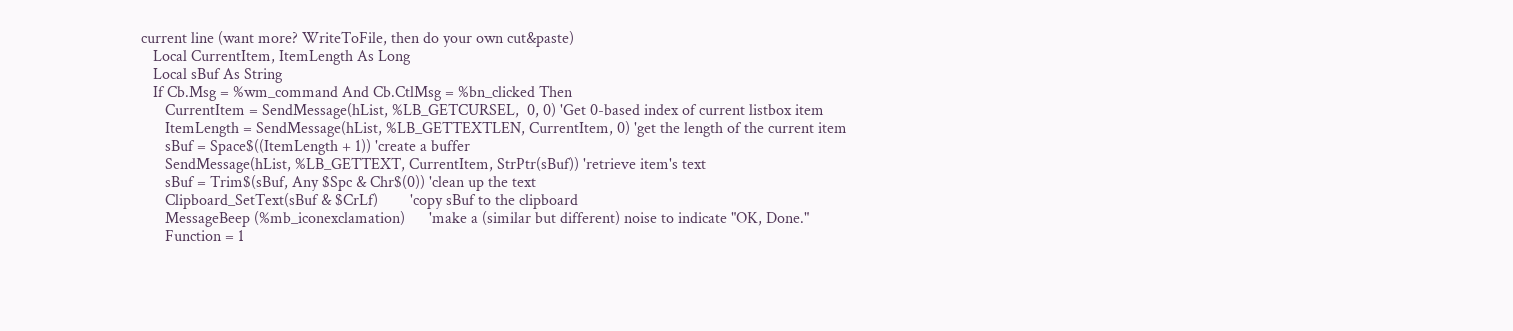current line (want more? WriteToFile, then do your own cut&paste)
   Local CurrentItem, ItemLength As Long
   Local sBuf As String
   If Cb.Msg = %wm_command And Cb.CtlMsg = %bn_clicked Then
      CurrentItem = SendMessage(hList, %LB_GETCURSEL,  0, 0) 'Get 0-based index of current listbox item
      ItemLength = SendMessage(hList, %LB_GETTEXTLEN, CurrentItem, 0) 'get the length of the current item
      sBuf = Space$((ItemLength + 1)) 'create a buffer
      SendMessage(hList, %LB_GETTEXT, CurrentItem, StrPtr(sBuf)) 'retrieve item's text
      sBuf = Trim$(sBuf, Any $Spc & Chr$(0)) 'clean up the text
      Clipboard_SetText(sBuf & $CrLf)        'copy sBuf to the clipboard
      MessageBeep (%mb_iconexclamation)      'make a (similar but different) noise to indicate "OK, Done."
      Function = 1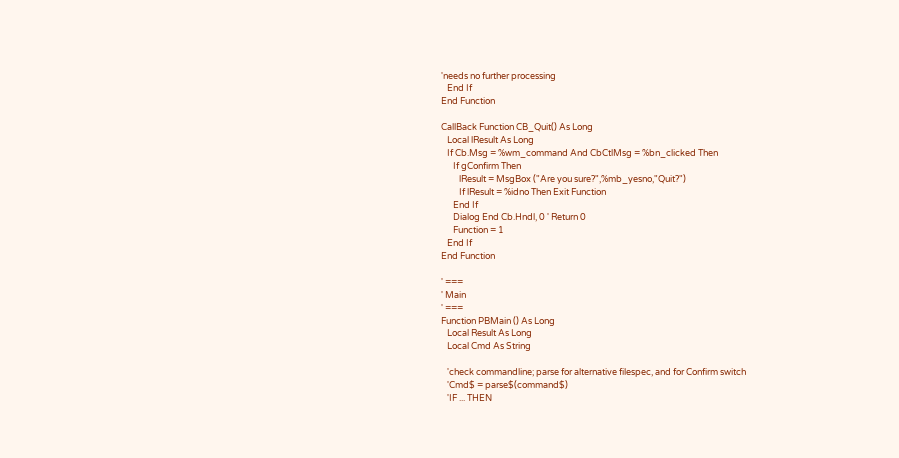'needs no further processing
   End If
End Function

CallBack Function CB_Quit() As Long
   Local lResult As Long
   If Cb.Msg = %wm_command And CbCtlMsg = %bn_clicked Then
      If gConfirm Then
         lResult = MsgBox ("Are you sure?",%mb_yesno,"Quit?")
         If lResult = %idno Then Exit Function
      End If
      Dialog End Cb.Hndl, 0 ' Return 0
      Function = 1
   End If
End Function

' ===
' Main
' ===
Function PBMain () As Long
   Local Result As Long
   Local Cmd As String

   'check commandline; parse for alternative filespec, and for Confirm switch
   'Cmd$ = parse$(command$)
   'IF ... THEN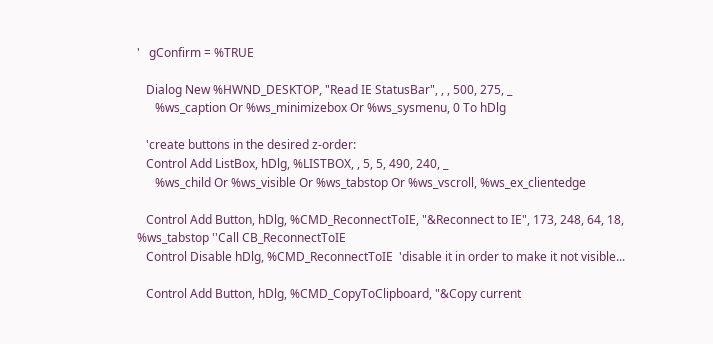'   gConfirm = %TRUE

   Dialog New %HWND_DESKTOP, "Read IE StatusBar", , , 500, 275, _
      %ws_caption Or %ws_minimizebox Or %ws_sysmenu, 0 To hDlg

   'create buttons in the desired z-order:
   Control Add ListBox, hDlg, %LISTBOX, , 5, 5, 490, 240, _
      %ws_child Or %ws_visible Or %ws_tabstop Or %ws_vscroll, %ws_ex_clientedge

   Control Add Button, hDlg, %CMD_ReconnectToIE, "&Reconnect to IE", 173, 248, 64, 18, %ws_tabstop ''Call CB_ReconnectToIE
   Control Disable hDlg, %CMD_ReconnectToIE  'disable it in order to make it not visible...

   Control Add Button, hDlg, %CMD_CopyToClipboard, "&Copy current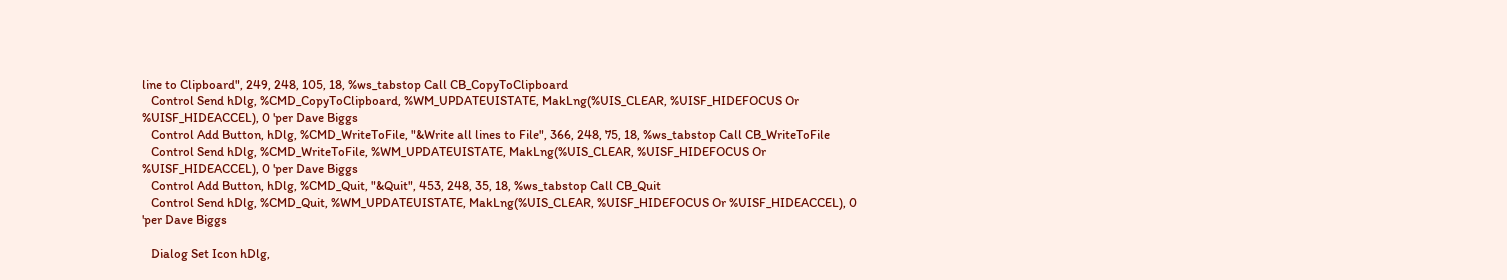line to Clipboard", 249, 248, 105, 18, %ws_tabstop Call CB_CopyToClipboard
   Control Send hDlg, %CMD_CopyToClipboard, %WM_UPDATEUISTATE, MakLng(%UIS_CLEAR, %UISF_HIDEFOCUS Or %UISF_HIDEACCEL), 0 'per Dave Biggs
   Control Add Button, hDlg, %CMD_WriteToFile, "&Write all lines to File", 366, 248, 75, 18, %ws_tabstop Call CB_WriteToFile
   Control Send hDlg, %CMD_WriteToFile, %WM_UPDATEUISTATE, MakLng(%UIS_CLEAR, %UISF_HIDEFOCUS Or %UISF_HIDEACCEL), 0 'per Dave Biggs
   Control Add Button, hDlg, %CMD_Quit, "&Quit", 453, 248, 35, 18, %ws_tabstop Call CB_Quit
   Control Send hDlg, %CMD_Quit, %WM_UPDATEUISTATE, MakLng(%UIS_CLEAR, %UISF_HIDEFOCUS Or %UISF_HIDEACCEL), 0 'per Dave Biggs

   Dialog Set Icon hDlg,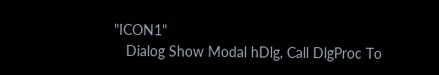"ICON1"
   Dialog Show Modal hDlg, Call DlgProc To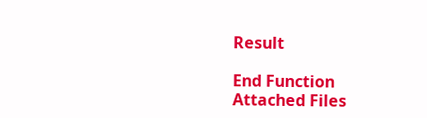Result

End Function
Attached Files